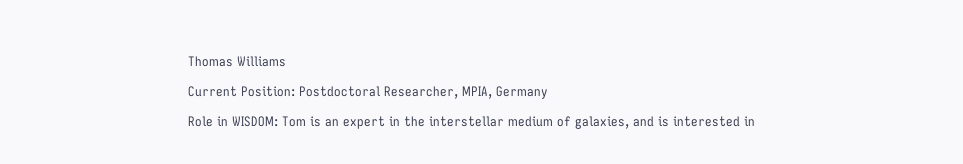Thomas Williams

Current Position: Postdoctoral Researcher, MPIA, Germany

Role in WISDOM: Tom is an expert in the interstellar medium of galaxies, and is interested in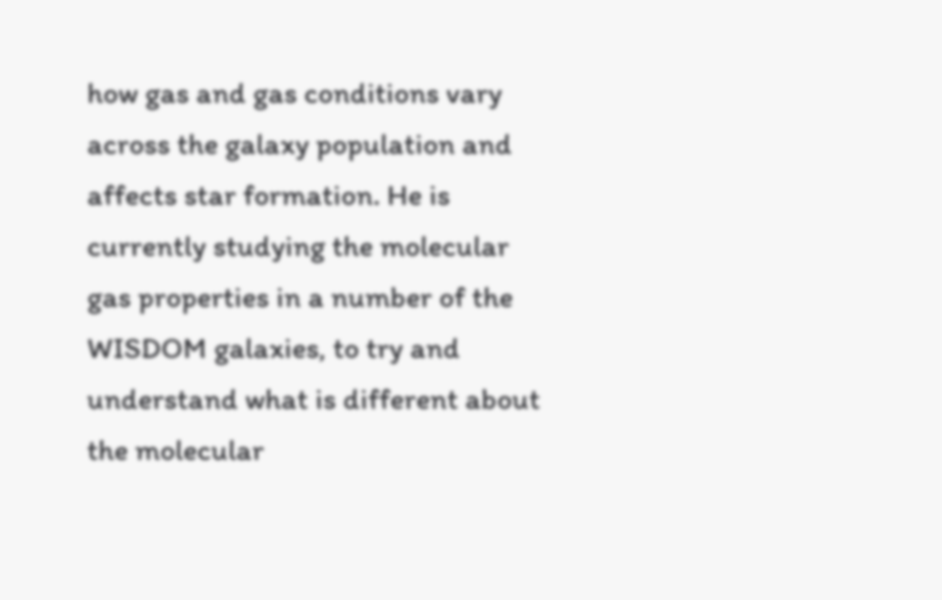how gas and gas conditions vary across the galaxy population and affects star formation. He is currently studying the molecular gas properties in a number of the WISDOM galaxies, to try and understand what is different about the molecular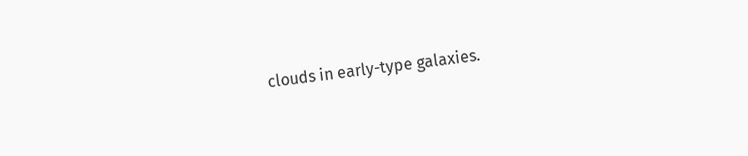clouds in early-type galaxies.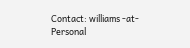Contact: williams -at-
Personal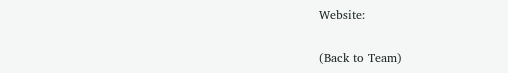Website:

(Back to Team)